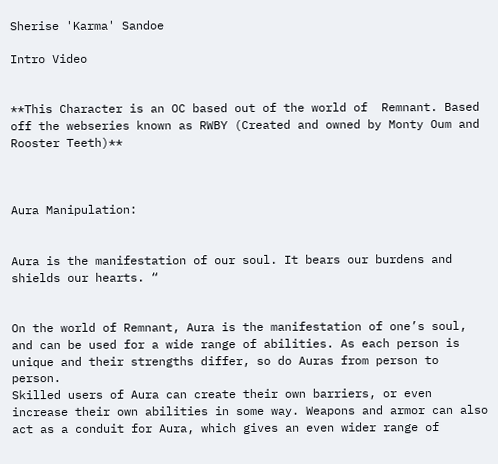Sherise 'Karma' Sandoe

Intro Video


**This Character is an OC based out of the world of  Remnant. Based off the webseries known as RWBY (Created and owned by Monty Oum and Rooster Teeth)**



Aura Manipulation:


Aura is the manifestation of our soul. It bears our burdens and shields our hearts. “


On the world of Remnant, Aura is the manifestation of one’s soul, and can be used for a wide range of abilities. As each person is unique and their strengths differ, so do Auras from person to person.
Skilled users of Aura can create their own barriers, or even increase their own abilities in some way. Weapons and armor can also act as a conduit for Aura, which gives an even wider range of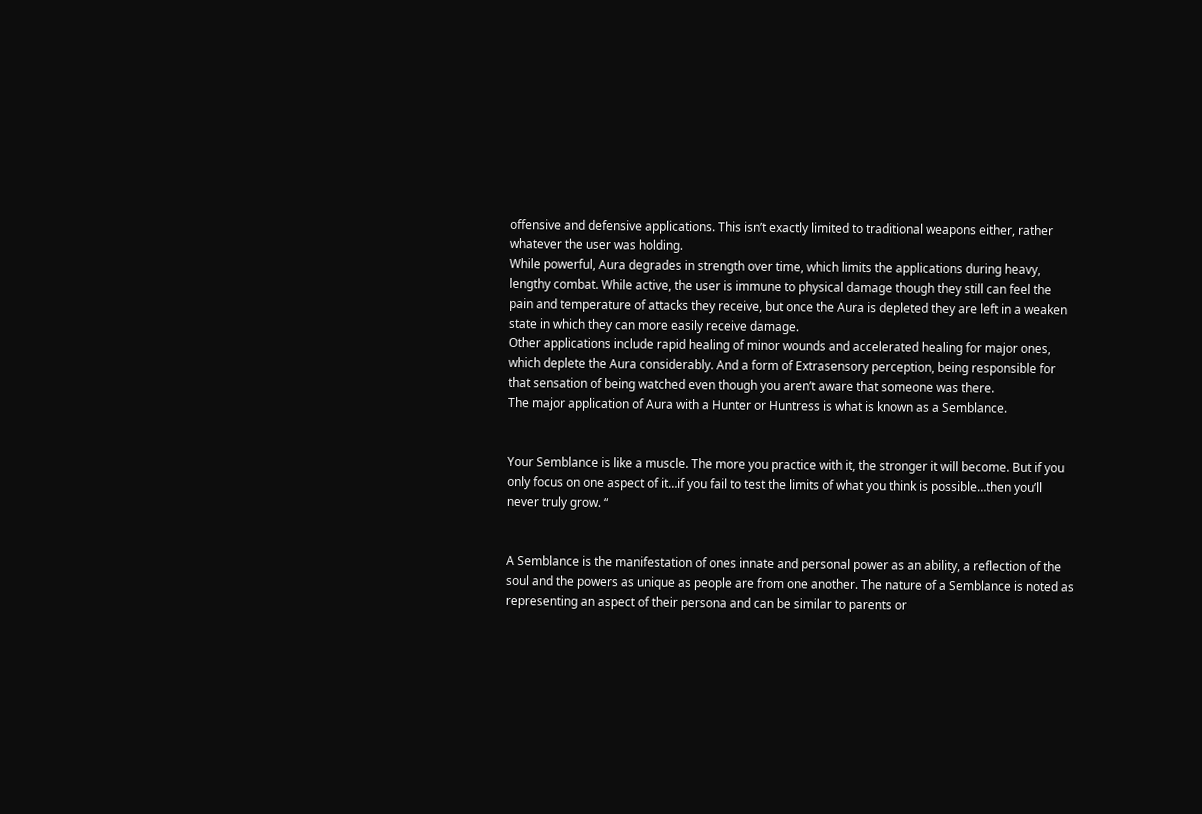offensive and defensive applications. This isn’t exactly limited to traditional weapons either, rather whatever the user was holding.
While powerful, Aura degrades in strength over time, which limits the applications during heavy, lengthy combat. While active, the user is immune to physical damage though they still can feel the pain and temperature of attacks they receive, but once the Aura is depleted they are left in a weaken state in which they can more easily receive damage.
Other applications include rapid healing of minor wounds and accelerated healing for major ones, which deplete the Aura considerably. And a form of Extrasensory perception, being responsible for that sensation of being watched even though you aren’t aware that someone was there.
The major application of Aura with a Hunter or Huntress is what is known as a Semblance.


Your Semblance is like a muscle. The more you practice with it, the stronger it will become. But if you only focus on one aspect of it…if you fail to test the limits of what you think is possible…then you’ll never truly grow. “


A Semblance is the manifestation of ones innate and personal power as an ability, a reflection of the soul and the powers as unique as people are from one another. The nature of a Semblance is noted as representing an aspect of their persona and can be similar to parents or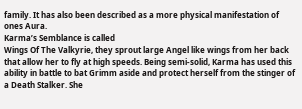family. It has also been described as a more physical manifestation of ones Aura.
Karma’s Semblance is called
Wings Of The Valkyrie, they sprout large Angel like wings from her back that allow her to fly at high speeds. Being semi-solid, Karma has used this ability in battle to bat Grimm aside and protect herself from the stinger of a Death Stalker. She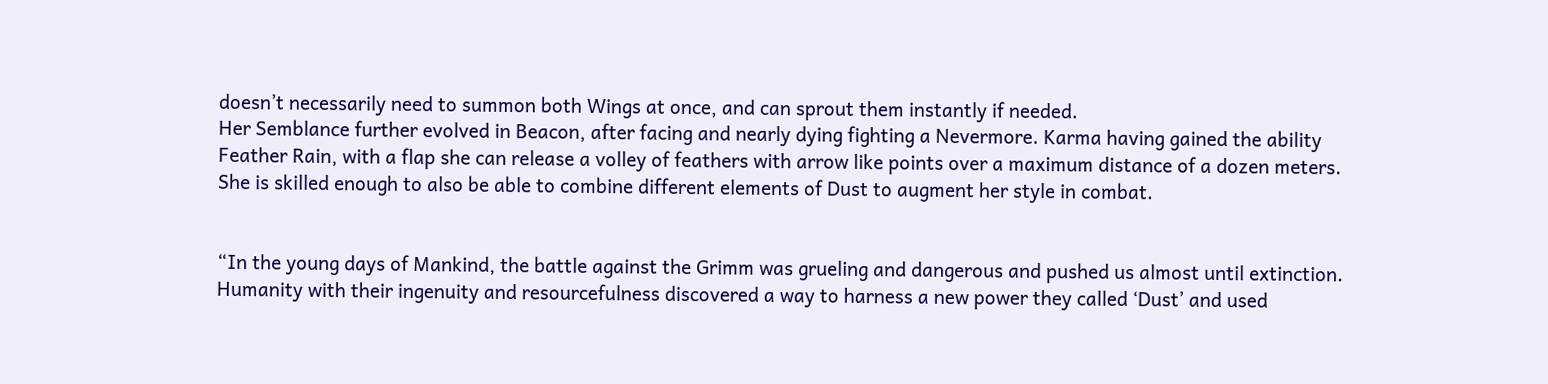doesn’t necessarily need to summon both Wings at once, and can sprout them instantly if needed.
Her Semblance further evolved in Beacon, after facing and nearly dying fighting a Nevermore. Karma having gained the ability
Feather Rain, with a flap she can release a volley of feathers with arrow like points over a maximum distance of a dozen meters.
She is skilled enough to also be able to combine different elements of Dust to augment her style in combat.


“In the young days of Mankind, the battle against the Grimm was grueling and dangerous and pushed us almost until extinction. Humanity with their ingenuity and resourcefulness discovered a way to harness a new power they called ‘Dust’ and used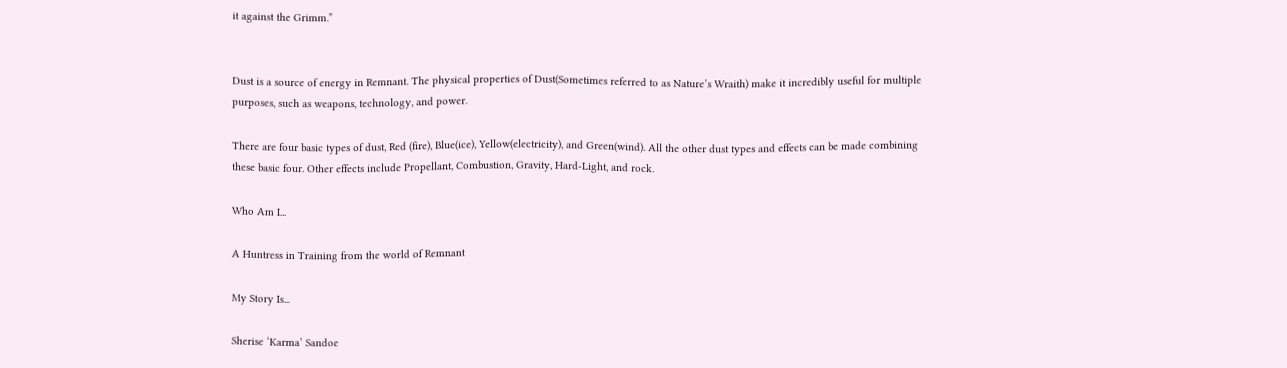it against the Grimm.”


Dust is a source of energy in Remnant. The physical properties of Dust(Sometimes referred to as Nature’s Wraith) make it incredibly useful for multiple purposes, such as weapons, technology, and power.

There are four basic types of dust, Red (fire), Blue(ice), Yellow(electricity), and Green(wind). All the other dust types and effects can be made combining these basic four. Other effects include Propellant, Combustion, Gravity, Hard-Light, and rock.

Who Am I...

A Huntress in Training from the world of Remnant

My Story Is...

Sherise ‘Karma’ Sandoe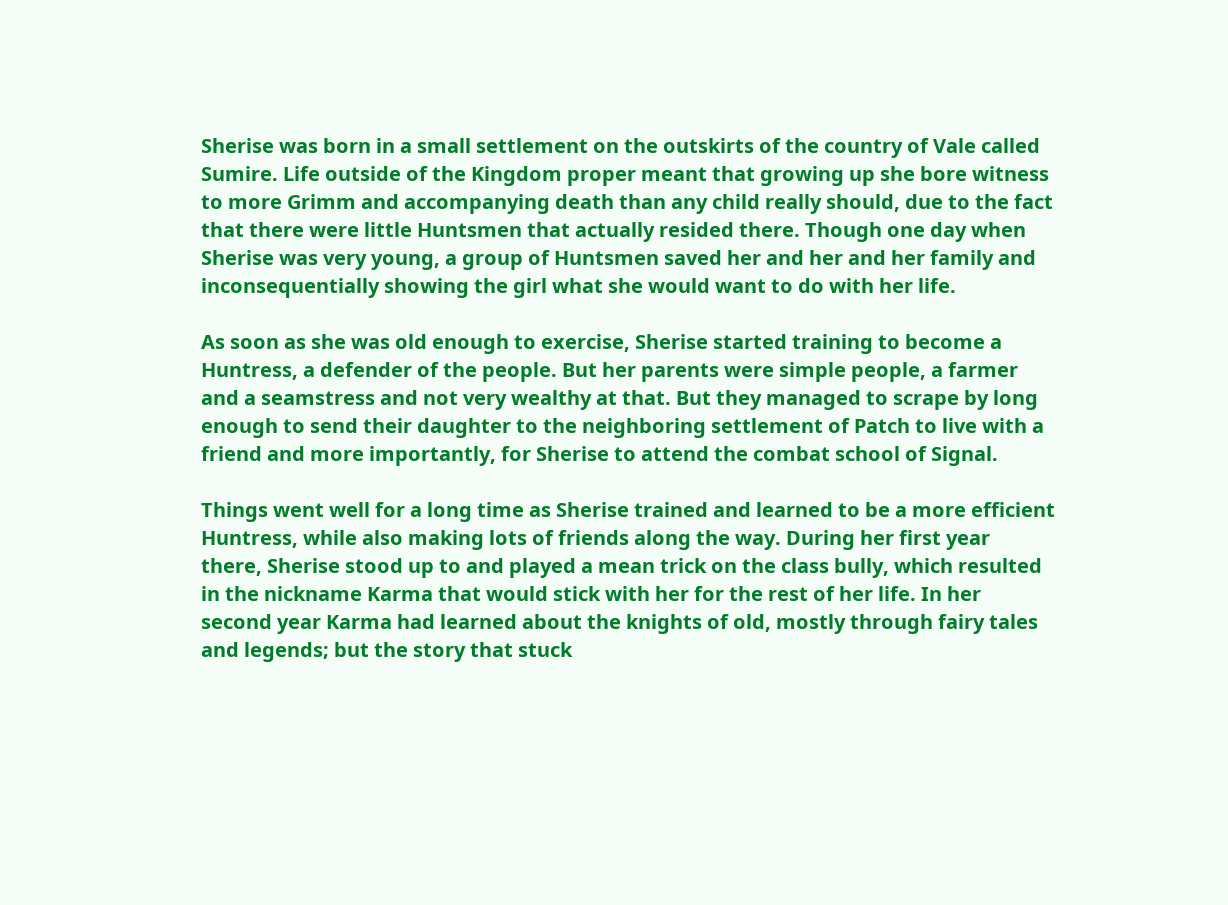Sherise was born in a small settlement on the outskirts of the country of Vale called Sumire. Life outside of the Kingdom proper meant that growing up she bore witness to more Grimm and accompanying death than any child really should, due to the fact that there were little Huntsmen that actually resided there. Though one day when Sherise was very young, a group of Huntsmen saved her and her and her family and inconsequentially showing the girl what she would want to do with her life.

As soon as she was old enough to exercise, Sherise started training to become a Huntress, a defender of the people. But her parents were simple people, a farmer and a seamstress and not very wealthy at that. But they managed to scrape by long enough to send their daughter to the neighboring settlement of Patch to live with a friend and more importantly, for Sherise to attend the combat school of Signal.

Things went well for a long time as Sherise trained and learned to be a more efficient Huntress, while also making lots of friends along the way. During her first year there, Sherise stood up to and played a mean trick on the class bully, which resulted in the nickname Karma that would stick with her for the rest of her life. In her second year Karma had learned about the knights of old, mostly through fairy tales and legends; but the story that stuck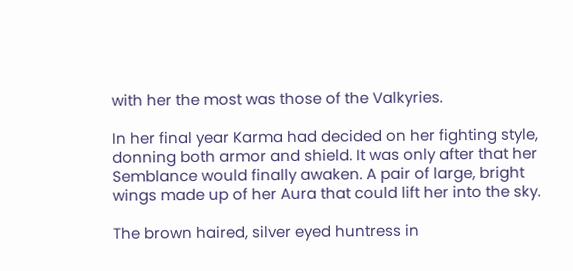with her the most was those of the Valkyries.

In her final year Karma had decided on her fighting style, donning both armor and shield. It was only after that her Semblance would finally awaken. A pair of large, bright wings made up of her Aura that could lift her into the sky.

The brown haired, silver eyed huntress in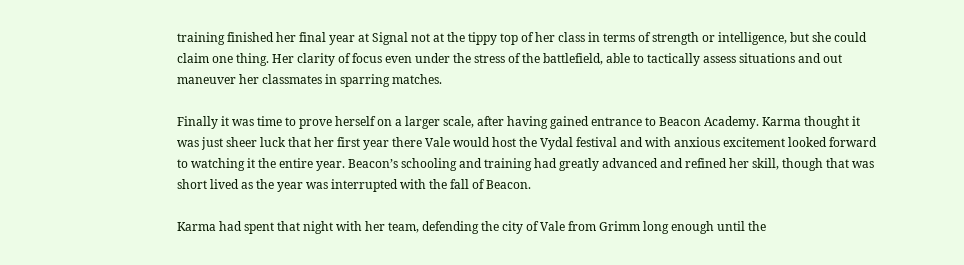training finished her final year at Signal not at the tippy top of her class in terms of strength or intelligence, but she could claim one thing. Her clarity of focus even under the stress of the battlefield, able to tactically assess situations and out maneuver her classmates in sparring matches.

Finally it was time to prove herself on a larger scale, after having gained entrance to Beacon Academy. Karma thought it was just sheer luck that her first year there Vale would host the Vydal festival and with anxious excitement looked forward to watching it the entire year. Beacon’s schooling and training had greatly advanced and refined her skill, though that was short lived as the year was interrupted with the fall of Beacon.

Karma had spent that night with her team, defending the city of Vale from Grimm long enough until the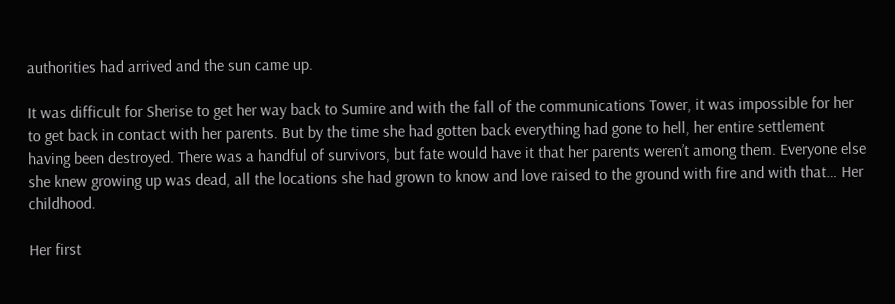authorities had arrived and the sun came up.

It was difficult for Sherise to get her way back to Sumire and with the fall of the communications Tower, it was impossible for her to get back in contact with her parents. But by the time she had gotten back everything had gone to hell, her entire settlement having been destroyed. There was a handful of survivors, but fate would have it that her parents weren’t among them. Everyone else she knew growing up was dead, all the locations she had grown to know and love raised to the ground with fire and with that… Her childhood.

Her first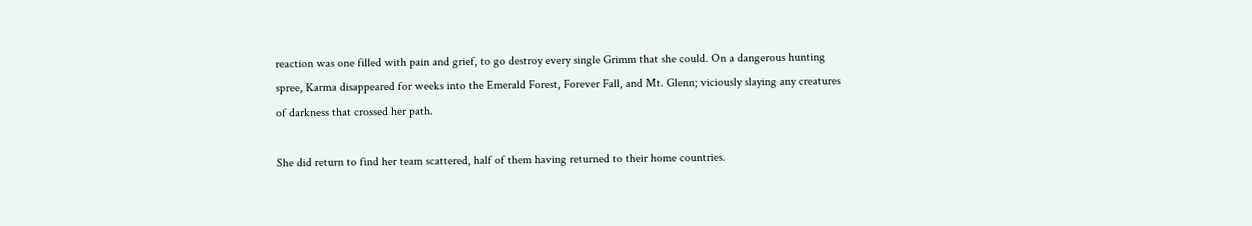reaction was one filled with pain and grief, to go destroy every single Grimm that she could. On a dangerous hunting spree, Karma disappeared for weeks into the Emerald Forest, Forever Fall, and Mt. Glenn; viciously slaying any creatures of darkness that crossed her path.

She did return to find her team scattered, half of them having returned to their home countries.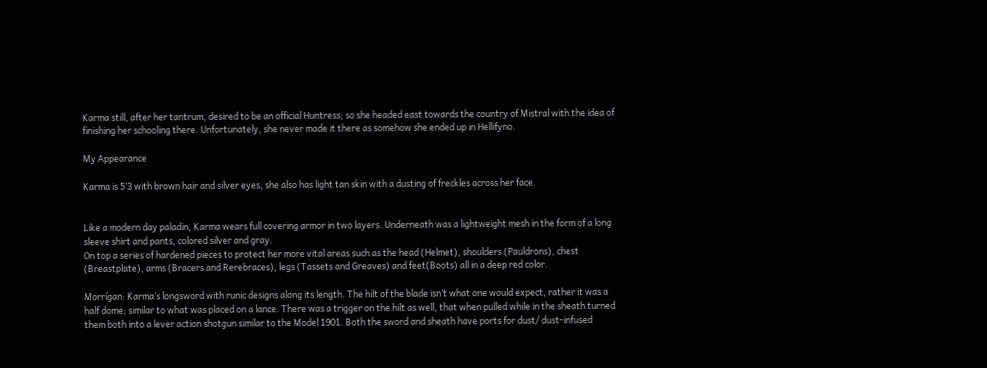Karma still, after her tantrum, desired to be an official Huntress; so she headed east towards the country of Mistral with the idea of finishing her schooling there. Unfortunately, she never made it there as somehow she ended up in Hellifyno.

My Appearance

Karma is 5’3 with brown hair and silver eyes, she also has light tan skin with a dusting of freckles across her face.


Like a modern day paladin, Karma wears full covering armor in two layers. Underneath was a lightweight mesh in the form of a long sleeve shirt and pants, colored silver and gray.
On top a series of hardened pieces to protect her more vital areas such as the head (Helmet), shoulders (Pauldrons), chest (Breastplate), arms (Bracers and Rerebraces), legs (Tassets and Greaves) and feet(Boots) all in a deep red color.

Morrígan: Karma’s longsword with runic designs along its length. The hilt of the blade isn’t what one would expect, rather it was a half dome; similar to what was placed on a lance. There was a trigger on the hilt as well, that when pulled while in the sheath turned them both into a lever action shotgun similar to the Model 1901. Both the sword and sheath have ports for dust/ dust-infused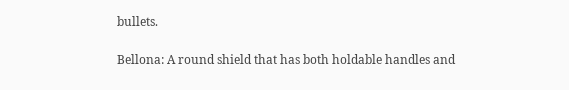bullets.

Bellona: A round shield that has both holdable handles and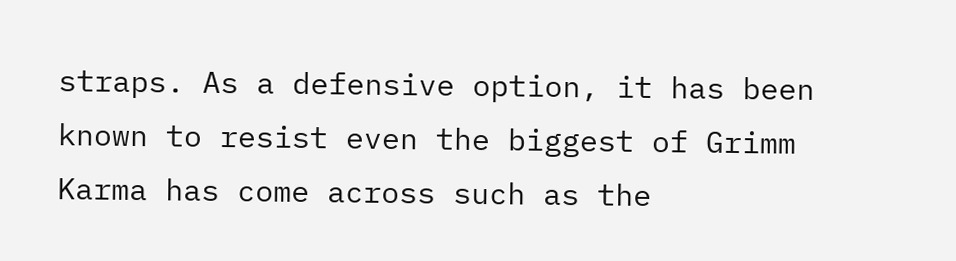straps. As a defensive option, it has been known to resist even the biggest of Grimm Karma has come across such as the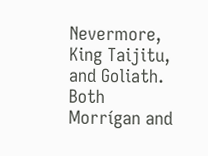Nevermore, King Taijitu, and Goliath. Both Morrígan and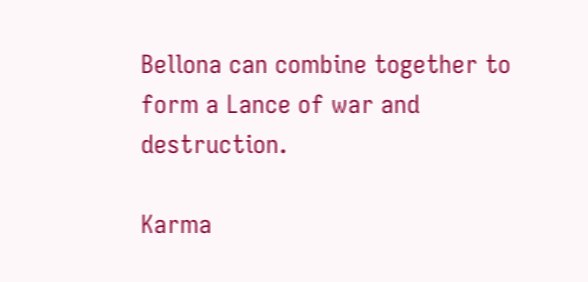Bellona can combine together to form a Lance of war and destruction.

Karma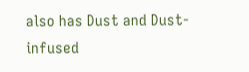also has Dust and Dust-infused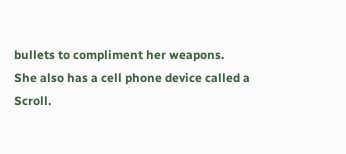bullets to compliment her weapons.
She also has a cell phone device called a Scroll.